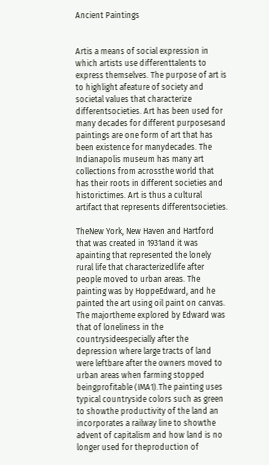Ancient Paintings


Artis a means of social expression in which artists use differenttalents to express themselves. The purpose of art is to highlight afeature of society and societal values that characterize differentsocieties. Art has been used for many decades for different purposesand paintings are one form of art that has been existence for manydecades. The Indianapolis museum has many art collections from acrossthe world that has their roots in different societies and historictimes. Art is thus a cultural artifact that represents differentsocieties.

TheNew York, New Haven and Hartford that was created in 1931and it was apainting that represented the lonely rural life that characterizedlife after people moved to urban areas. The painting was by HoppeEdward, and he painted the art using oil paint on canvas. The majortheme explored by Edward was that of loneliness in the countrysideespecially after the depression where large tracts of land were leftbare after the owners moved to urban areas when farming stopped beingprofitable (IMA1).The painting uses typical countryside colors such as green to showthe productivity of the land an incorporates a railway line to showthe advent of capitalism and how land is no longer used for theproduction of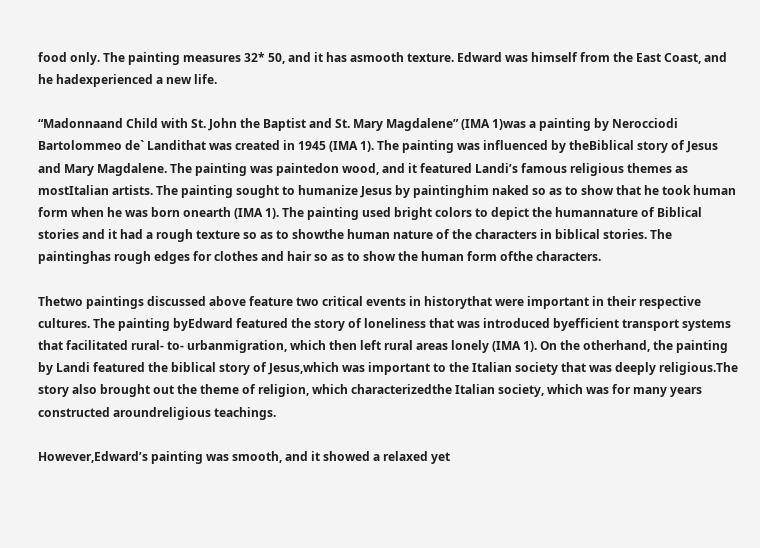food only. The painting measures 32* 50, and it has asmooth texture. Edward was himself from the East Coast, and he hadexperienced a new life.

“Madonnaand Child with St. John the Baptist and St. Mary Magdalene” (IMA 1)was a painting by Nerocciodi Bartolommeo de` Landithat was created in 1945 (IMA 1). The painting was influenced by theBiblical story of Jesus and Mary Magdalene. The painting was paintedon wood, and it featured Landi’s famous religious themes as mostItalian artists. The painting sought to humanize Jesus by paintinghim naked so as to show that he took human form when he was born onearth (IMA 1). The painting used bright colors to depict the humannature of Biblical stories and it had a rough texture so as to showthe human nature of the characters in biblical stories. The paintinghas rough edges for clothes and hair so as to show the human form ofthe characters.

Thetwo paintings discussed above feature two critical events in historythat were important in their respective cultures. The painting byEdward featured the story of loneliness that was introduced byefficient transport systems that facilitated rural- to- urbanmigration, which then left rural areas lonely (IMA 1). On the otherhand, the painting by Landi featured the biblical story of Jesus,which was important to the Italian society that was deeply religious.The story also brought out the theme of religion, which characterizedthe Italian society, which was for many years constructed aroundreligious teachings.

However,Edward’s painting was smooth, and it showed a relaxed yet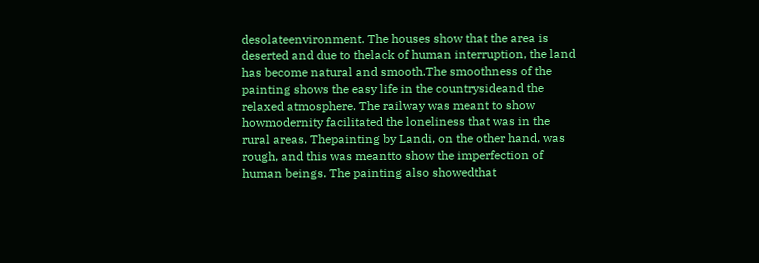desolateenvironment. The houses show that the area is deserted and due to thelack of human interruption, the land has become natural and smooth.The smoothness of the painting shows the easy life in the countrysideand the relaxed atmosphere. The railway was meant to show howmodernity facilitated the loneliness that was in the rural areas. Thepainting by Landi, on the other hand, was rough, and this was meantto show the imperfection of human beings. The painting also showedthat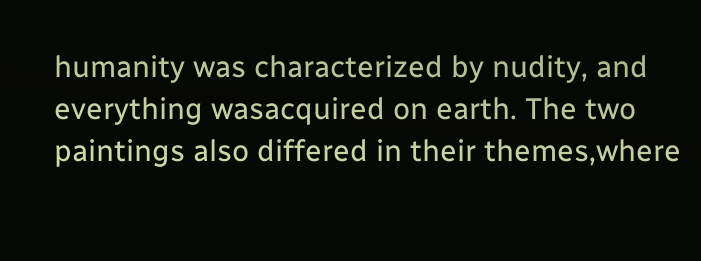humanity was characterized by nudity, and everything wasacquired on earth. The two paintings also differed in their themes,where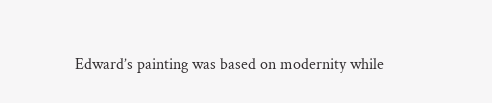Edward’s painting was based on modernity while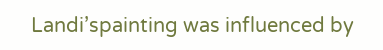Landi’spainting was influenced by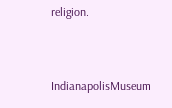religion.


IndianapolisMuseum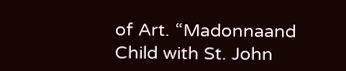of Art. “Madonnaand Child with St. John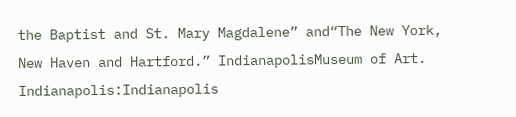the Baptist and St. Mary Magdalene” and“The New York, New Haven and Hartford.” IndianapolisMuseum of Art. Indianapolis:Indianapolis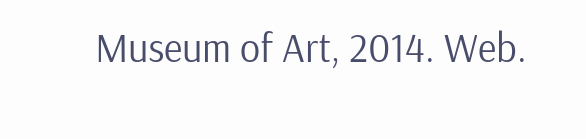Museum of Art, 2014. Web.